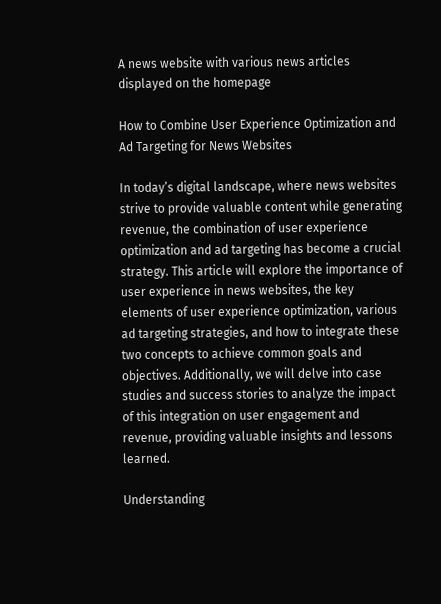A news website with various news articles displayed on the homepage

How to Combine User Experience Optimization and Ad Targeting for News Websites

In today’s digital landscape, where news websites strive to provide valuable content while generating revenue, the combination of user experience optimization and ad targeting has become a crucial strategy. This article will explore the importance of user experience in news websites, the key elements of user experience optimization, various ad targeting strategies, and how to integrate these two concepts to achieve common goals and objectives. Additionally, we will delve into case studies and success stories to analyze the impact of this integration on user engagement and revenue, providing valuable insights and lessons learned.

Understanding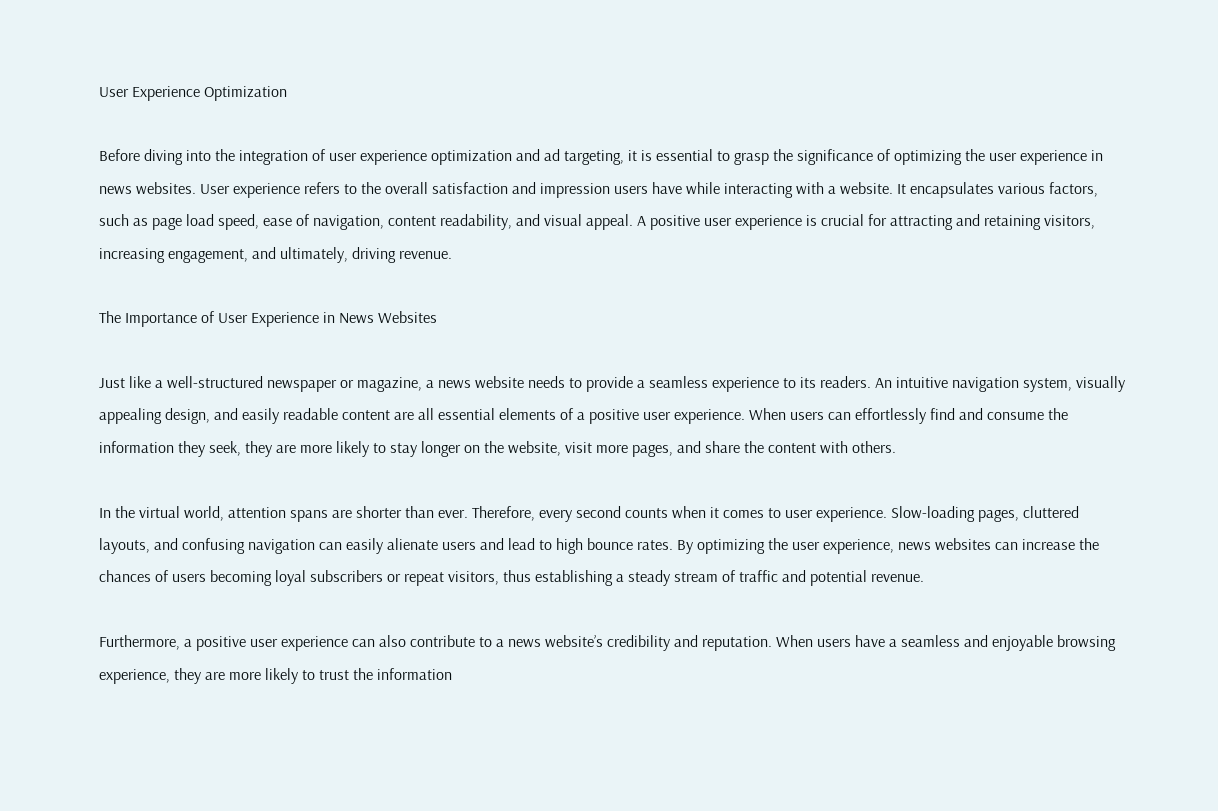User Experience Optimization

Before diving into the integration of user experience optimization and ad targeting, it is essential to grasp the significance of optimizing the user experience in news websites. User experience refers to the overall satisfaction and impression users have while interacting with a website. It encapsulates various factors, such as page load speed, ease of navigation, content readability, and visual appeal. A positive user experience is crucial for attracting and retaining visitors, increasing engagement, and ultimately, driving revenue.

The Importance of User Experience in News Websites

Just like a well-structured newspaper or magazine, a news website needs to provide a seamless experience to its readers. An intuitive navigation system, visually appealing design, and easily readable content are all essential elements of a positive user experience. When users can effortlessly find and consume the information they seek, they are more likely to stay longer on the website, visit more pages, and share the content with others.

In the virtual world, attention spans are shorter than ever. Therefore, every second counts when it comes to user experience. Slow-loading pages, cluttered layouts, and confusing navigation can easily alienate users and lead to high bounce rates. By optimizing the user experience, news websites can increase the chances of users becoming loyal subscribers or repeat visitors, thus establishing a steady stream of traffic and potential revenue.

Furthermore, a positive user experience can also contribute to a news website’s credibility and reputation. When users have a seamless and enjoyable browsing experience, they are more likely to trust the information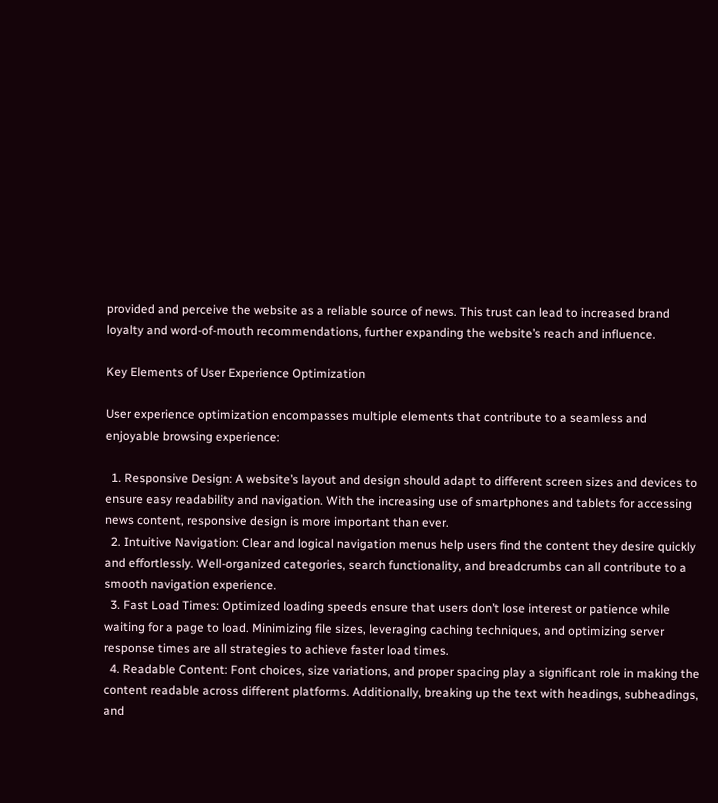provided and perceive the website as a reliable source of news. This trust can lead to increased brand loyalty and word-of-mouth recommendations, further expanding the website’s reach and influence.

Key Elements of User Experience Optimization

User experience optimization encompasses multiple elements that contribute to a seamless and enjoyable browsing experience:

  1. Responsive Design: A website’s layout and design should adapt to different screen sizes and devices to ensure easy readability and navigation. With the increasing use of smartphones and tablets for accessing news content, responsive design is more important than ever.
  2. Intuitive Navigation: Clear and logical navigation menus help users find the content they desire quickly and effortlessly. Well-organized categories, search functionality, and breadcrumbs can all contribute to a smooth navigation experience.
  3. Fast Load Times: Optimized loading speeds ensure that users don’t lose interest or patience while waiting for a page to load. Minimizing file sizes, leveraging caching techniques, and optimizing server response times are all strategies to achieve faster load times.
  4. Readable Content: Font choices, size variations, and proper spacing play a significant role in making the content readable across different platforms. Additionally, breaking up the text with headings, subheadings, and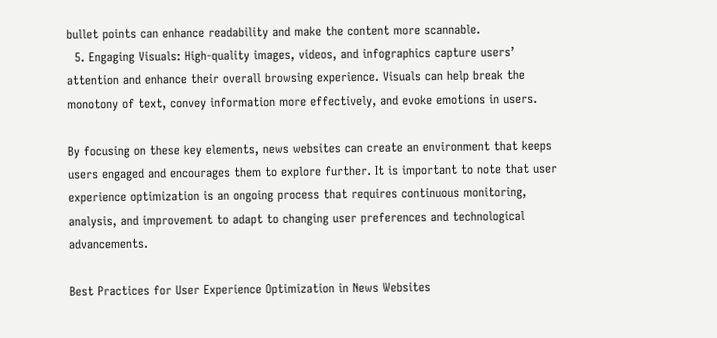bullet points can enhance readability and make the content more scannable.
  5. Engaging Visuals: High-quality images, videos, and infographics capture users’ attention and enhance their overall browsing experience. Visuals can help break the monotony of text, convey information more effectively, and evoke emotions in users.

By focusing on these key elements, news websites can create an environment that keeps users engaged and encourages them to explore further. It is important to note that user experience optimization is an ongoing process that requires continuous monitoring, analysis, and improvement to adapt to changing user preferences and technological advancements.

Best Practices for User Experience Optimization in News Websites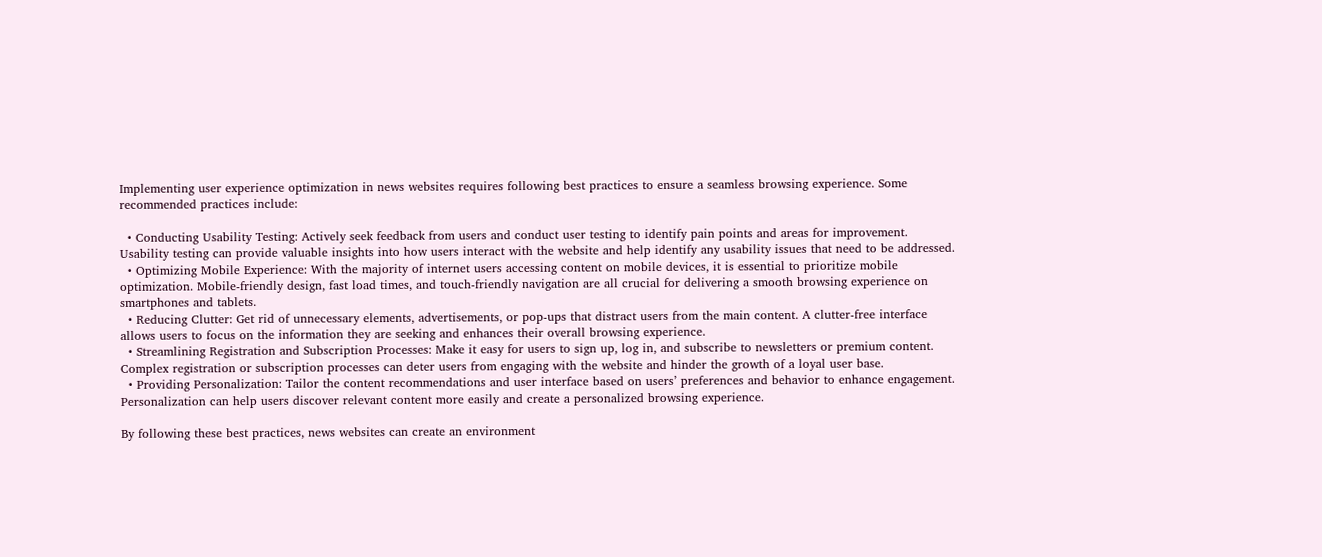Implementing user experience optimization in news websites requires following best practices to ensure a seamless browsing experience. Some recommended practices include:

  • Conducting Usability Testing: Actively seek feedback from users and conduct user testing to identify pain points and areas for improvement. Usability testing can provide valuable insights into how users interact with the website and help identify any usability issues that need to be addressed.
  • Optimizing Mobile Experience: With the majority of internet users accessing content on mobile devices, it is essential to prioritize mobile optimization. Mobile-friendly design, fast load times, and touch-friendly navigation are all crucial for delivering a smooth browsing experience on smartphones and tablets.
  • Reducing Clutter: Get rid of unnecessary elements, advertisements, or pop-ups that distract users from the main content. A clutter-free interface allows users to focus on the information they are seeking and enhances their overall browsing experience.
  • Streamlining Registration and Subscription Processes: Make it easy for users to sign up, log in, and subscribe to newsletters or premium content. Complex registration or subscription processes can deter users from engaging with the website and hinder the growth of a loyal user base.
  • Providing Personalization: Tailor the content recommendations and user interface based on users’ preferences and behavior to enhance engagement. Personalization can help users discover relevant content more easily and create a personalized browsing experience.

By following these best practices, news websites can create an environment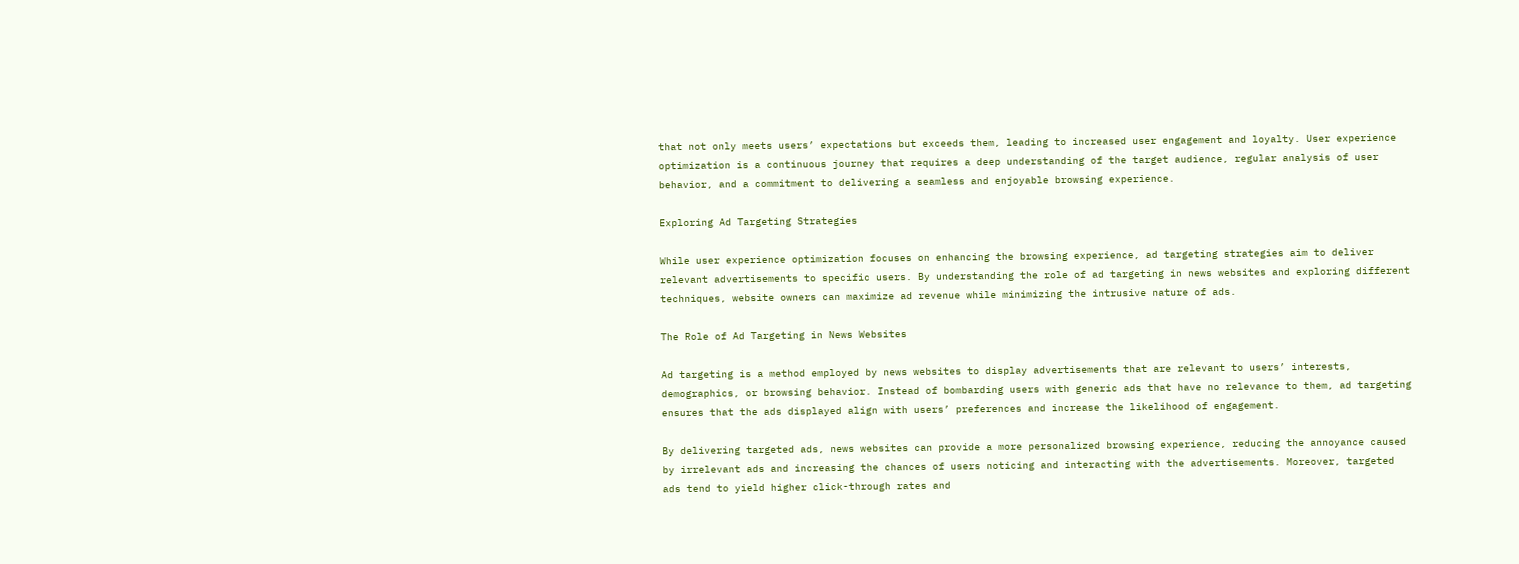that not only meets users’ expectations but exceeds them, leading to increased user engagement and loyalty. User experience optimization is a continuous journey that requires a deep understanding of the target audience, regular analysis of user behavior, and a commitment to delivering a seamless and enjoyable browsing experience.

Exploring Ad Targeting Strategies

While user experience optimization focuses on enhancing the browsing experience, ad targeting strategies aim to deliver relevant advertisements to specific users. By understanding the role of ad targeting in news websites and exploring different techniques, website owners can maximize ad revenue while minimizing the intrusive nature of ads.

The Role of Ad Targeting in News Websites

Ad targeting is a method employed by news websites to display advertisements that are relevant to users’ interests, demographics, or browsing behavior. Instead of bombarding users with generic ads that have no relevance to them, ad targeting ensures that the ads displayed align with users’ preferences and increase the likelihood of engagement.

By delivering targeted ads, news websites can provide a more personalized browsing experience, reducing the annoyance caused by irrelevant ads and increasing the chances of users noticing and interacting with the advertisements. Moreover, targeted ads tend to yield higher click-through rates and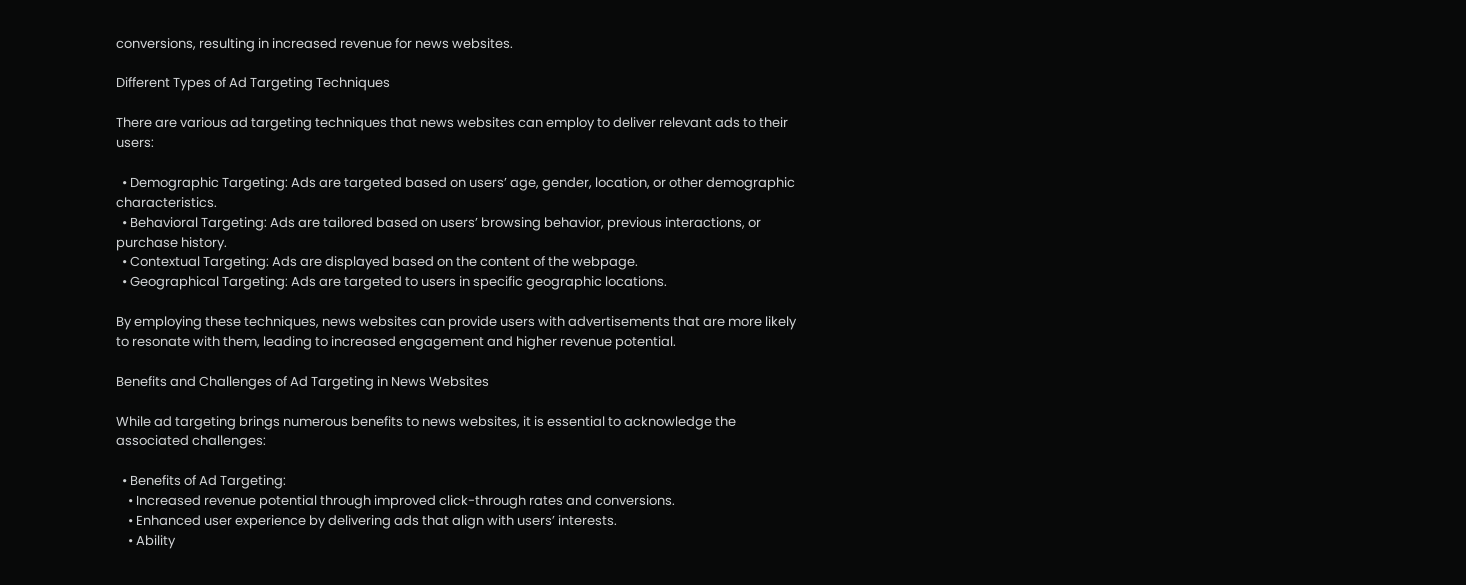conversions, resulting in increased revenue for news websites.

Different Types of Ad Targeting Techniques

There are various ad targeting techniques that news websites can employ to deliver relevant ads to their users:

  • Demographic Targeting: Ads are targeted based on users’ age, gender, location, or other demographic characteristics.
  • Behavioral Targeting: Ads are tailored based on users’ browsing behavior, previous interactions, or purchase history.
  • Contextual Targeting: Ads are displayed based on the content of the webpage.
  • Geographical Targeting: Ads are targeted to users in specific geographic locations.

By employing these techniques, news websites can provide users with advertisements that are more likely to resonate with them, leading to increased engagement and higher revenue potential.

Benefits and Challenges of Ad Targeting in News Websites

While ad targeting brings numerous benefits to news websites, it is essential to acknowledge the associated challenges:

  • Benefits of Ad Targeting:
    • Increased revenue potential through improved click-through rates and conversions.
    • Enhanced user experience by delivering ads that align with users’ interests.
    • Ability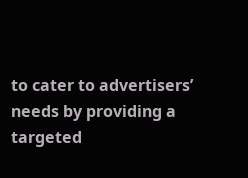to cater to advertisers’ needs by providing a targeted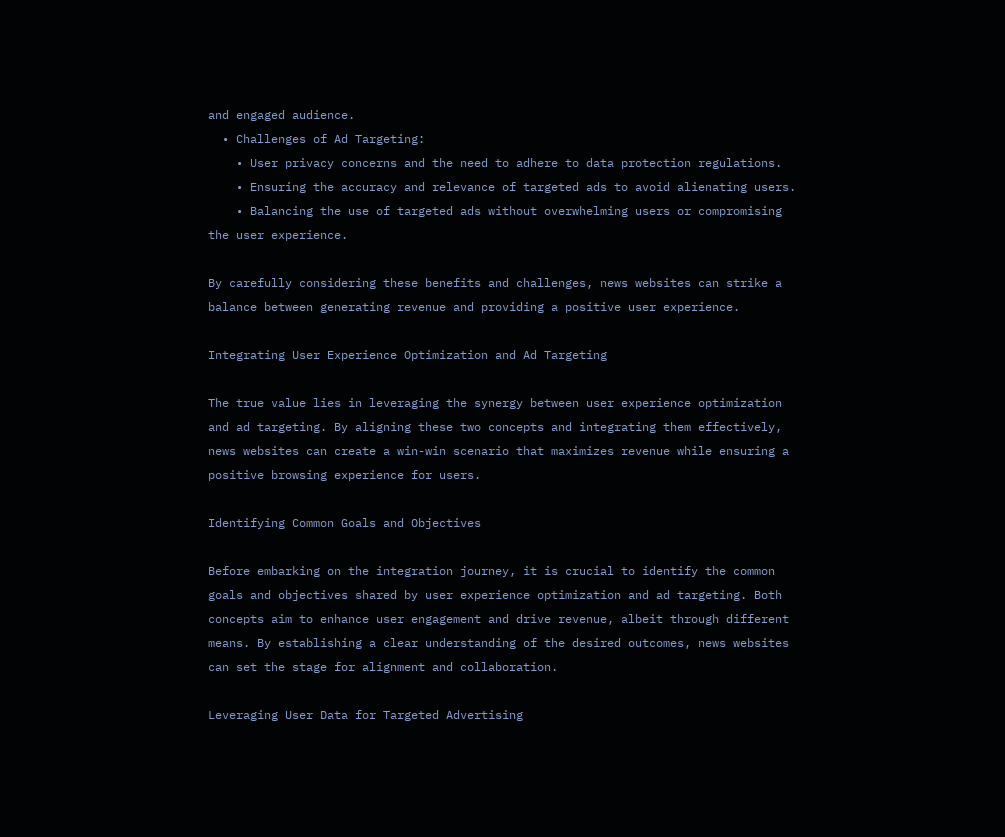and engaged audience.
  • Challenges of Ad Targeting:
    • User privacy concerns and the need to adhere to data protection regulations.
    • Ensuring the accuracy and relevance of targeted ads to avoid alienating users.
    • Balancing the use of targeted ads without overwhelming users or compromising the user experience.

By carefully considering these benefits and challenges, news websites can strike a balance between generating revenue and providing a positive user experience.

Integrating User Experience Optimization and Ad Targeting

The true value lies in leveraging the synergy between user experience optimization and ad targeting. By aligning these two concepts and integrating them effectively, news websites can create a win-win scenario that maximizes revenue while ensuring a positive browsing experience for users.

Identifying Common Goals and Objectives

Before embarking on the integration journey, it is crucial to identify the common goals and objectives shared by user experience optimization and ad targeting. Both concepts aim to enhance user engagement and drive revenue, albeit through different means. By establishing a clear understanding of the desired outcomes, news websites can set the stage for alignment and collaboration.

Leveraging User Data for Targeted Advertising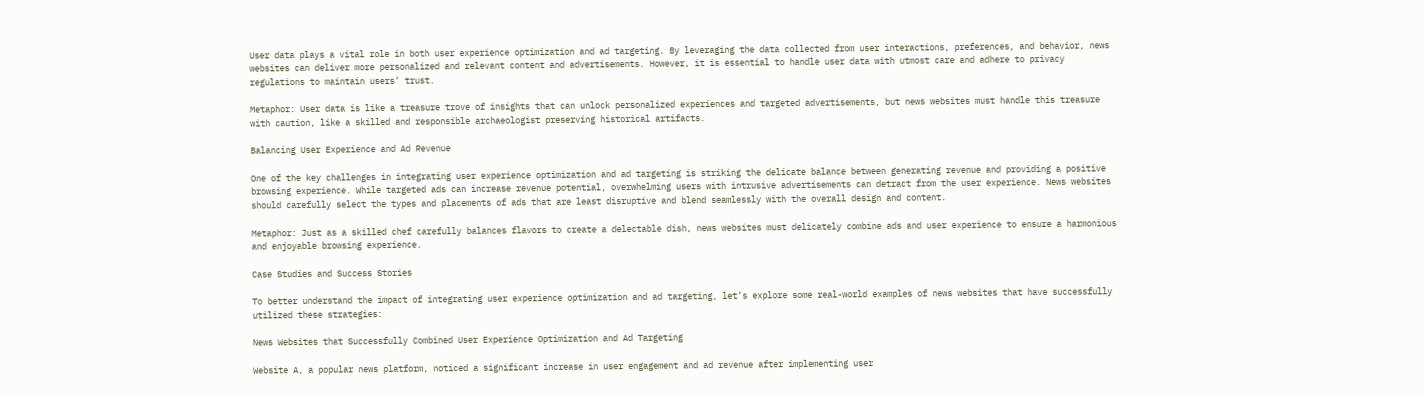User data plays a vital role in both user experience optimization and ad targeting. By leveraging the data collected from user interactions, preferences, and behavior, news websites can deliver more personalized and relevant content and advertisements. However, it is essential to handle user data with utmost care and adhere to privacy regulations to maintain users’ trust.

Metaphor: User data is like a treasure trove of insights that can unlock personalized experiences and targeted advertisements, but news websites must handle this treasure with caution, like a skilled and responsible archaeologist preserving historical artifacts.

Balancing User Experience and Ad Revenue

One of the key challenges in integrating user experience optimization and ad targeting is striking the delicate balance between generating revenue and providing a positive browsing experience. While targeted ads can increase revenue potential, overwhelming users with intrusive advertisements can detract from the user experience. News websites should carefully select the types and placements of ads that are least disruptive and blend seamlessly with the overall design and content.

Metaphor: Just as a skilled chef carefully balances flavors to create a delectable dish, news websites must delicately combine ads and user experience to ensure a harmonious and enjoyable browsing experience.

Case Studies and Success Stories

To better understand the impact of integrating user experience optimization and ad targeting, let’s explore some real-world examples of news websites that have successfully utilized these strategies:

News Websites that Successfully Combined User Experience Optimization and Ad Targeting

Website A, a popular news platform, noticed a significant increase in user engagement and ad revenue after implementing user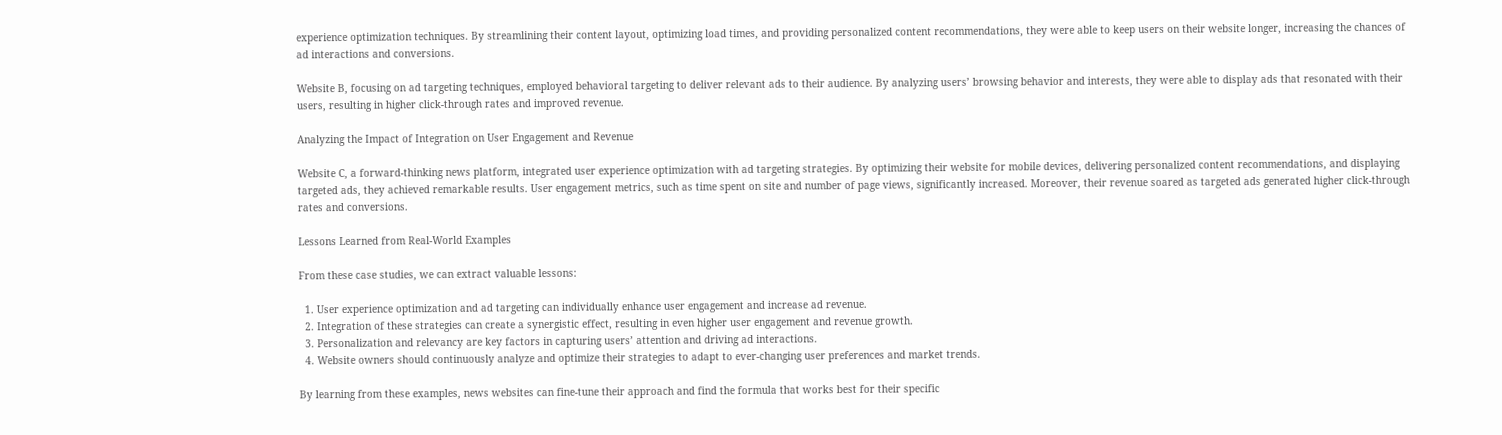experience optimization techniques. By streamlining their content layout, optimizing load times, and providing personalized content recommendations, they were able to keep users on their website longer, increasing the chances of ad interactions and conversions.

Website B, focusing on ad targeting techniques, employed behavioral targeting to deliver relevant ads to their audience. By analyzing users’ browsing behavior and interests, they were able to display ads that resonated with their users, resulting in higher click-through rates and improved revenue.

Analyzing the Impact of Integration on User Engagement and Revenue

Website C, a forward-thinking news platform, integrated user experience optimization with ad targeting strategies. By optimizing their website for mobile devices, delivering personalized content recommendations, and displaying targeted ads, they achieved remarkable results. User engagement metrics, such as time spent on site and number of page views, significantly increased. Moreover, their revenue soared as targeted ads generated higher click-through rates and conversions.

Lessons Learned from Real-World Examples

From these case studies, we can extract valuable lessons:

  1. User experience optimization and ad targeting can individually enhance user engagement and increase ad revenue.
  2. Integration of these strategies can create a synergistic effect, resulting in even higher user engagement and revenue growth.
  3. Personalization and relevancy are key factors in capturing users’ attention and driving ad interactions.
  4. Website owners should continuously analyze and optimize their strategies to adapt to ever-changing user preferences and market trends.

By learning from these examples, news websites can fine-tune their approach and find the formula that works best for their specific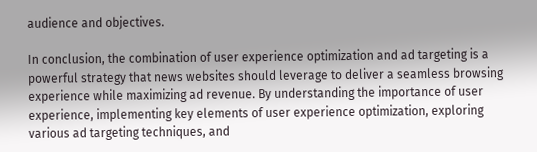audience and objectives.

In conclusion, the combination of user experience optimization and ad targeting is a powerful strategy that news websites should leverage to deliver a seamless browsing experience while maximizing ad revenue. By understanding the importance of user experience, implementing key elements of user experience optimization, exploring various ad targeting techniques, and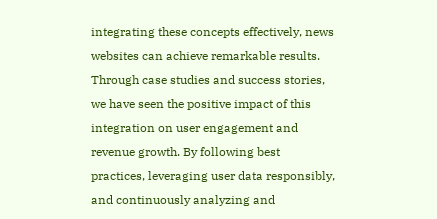integrating these concepts effectively, news websites can achieve remarkable results. Through case studies and success stories, we have seen the positive impact of this integration on user engagement and revenue growth. By following best practices, leveraging user data responsibly, and continuously analyzing and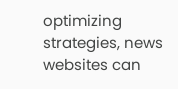optimizing strategies, news websites can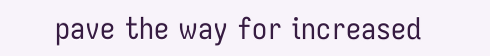pave the way for increased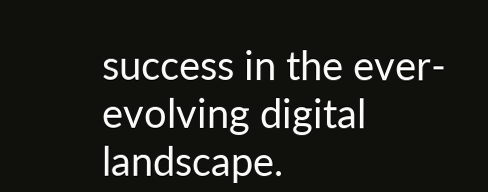success in the ever-evolving digital landscape.